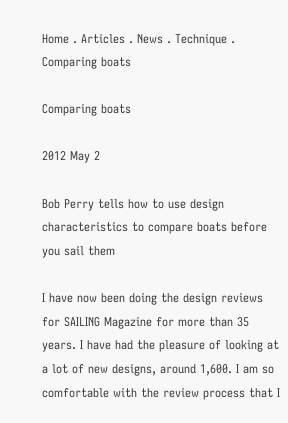Home . Articles . News . Technique . Comparing boats

Comparing boats

2012 May 2

Bob Perry tells how to use design characteristics to compare boats before you sail them

I have now been doing the design reviews for SAILING Magazine for more than 35 years. I have had the pleasure of looking at a lot of new designs, around 1,600. I am so comfortable with the review process that I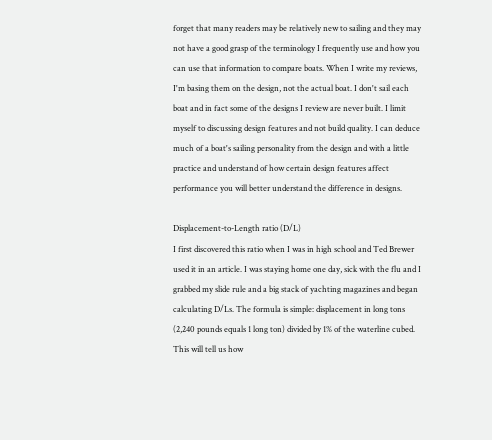forget that many readers may be relatively new to sailing and they may not have a good grasp of the terminology I frequently use and how you can use that information to compare boats. When I write my reviews, I'm basing them on the design, not the actual boat. I don't sail each boat and in fact some of the designs I review are never built. I limit myself to discussing design features and not build quality. I can deduce much of a boat's sailing personality from the design and with a little practice and understand of how certain design features affect performance you will better understand the difference in designs.

Displacement-to-Length ratio (D/L)
I first discovered this ratio when I was in high school and Ted Brewer used it in an article. I was staying home one day, sick with the flu and I grabbed my slide rule and a big stack of yachting magazines and began calculating D/Ls. The formula is simple: displacement in long tons (2,240 pounds equals 1 long ton) divided by 1% of the waterline cubed. This will tell us how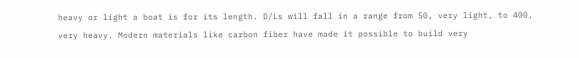heavy or light a boat is for its length. D/Ls will fall in a range from 50, very light, to 400, very heavy. Modern materials like carbon fiber have made it possible to build very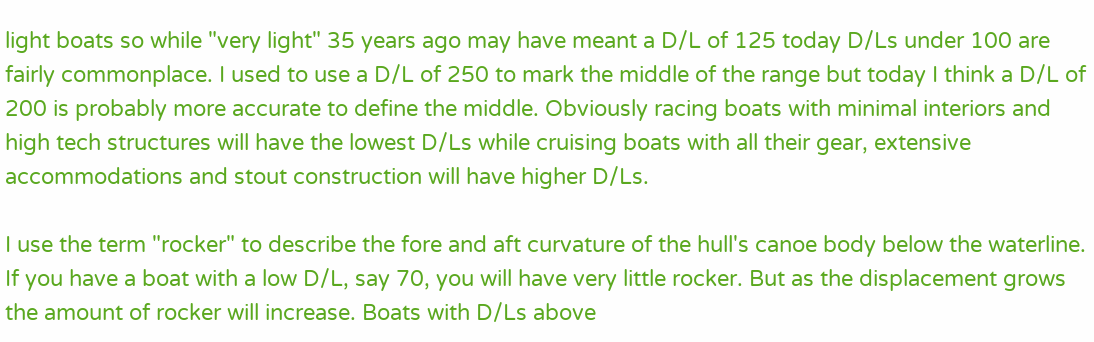light boats so while "very light" 35 years ago may have meant a D/L of 125 today D/Ls under 100 are fairly commonplace. I used to use a D/L of 250 to mark the middle of the range but today I think a D/L of 200 is probably more accurate to define the middle. Obviously racing boats with minimal interiors and high tech structures will have the lowest D/Ls while cruising boats with all their gear, extensive accommodations and stout construction will have higher D/Ls.

I use the term "rocker" to describe the fore and aft curvature of the hull's canoe body below the waterline. If you have a boat with a low D/L, say 70, you will have very little rocker. But as the displacement grows the amount of rocker will increase. Boats with D/Ls above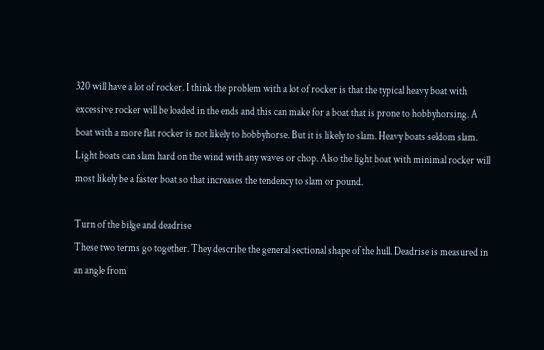320 will have a lot of rocker. I think the problem with a lot of rocker is that the typical heavy boat with excessive rocker will be loaded in the ends and this can make for a boat that is prone to hobbyhorsing. A boat with a more flat rocker is not likely to hobbyhorse. But it is likely to slam. Heavy boats seldom slam. Light boats can slam hard on the wind with any waves or chop. Also the light boat with minimal rocker will most likely be a faster boat so that increases the tendency to slam or pound.

Turn of the bilge and deadrise
These two terms go together. They describe the general sectional shape of the hull. Deadrise is measured in an angle from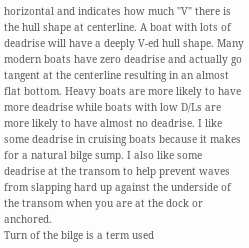horizontal and indicates how much "V" there is the hull shape at centerline. A boat with lots of deadrise will have a deeply V-ed hull shape. Many modern boats have zero deadrise and actually go tangent at the centerline resulting in an almost flat bottom. Heavy boats are more likely to have more deadrise while boats with low D/Ls are more likely to have almost no deadrise. I like some deadrise in cruising boats because it makes for a natural bilge sump. I also like some deadrise at the transom to help prevent waves from slapping hard up against the underside of the transom when you are at the dock or anchored.
Turn of the bilge is a term used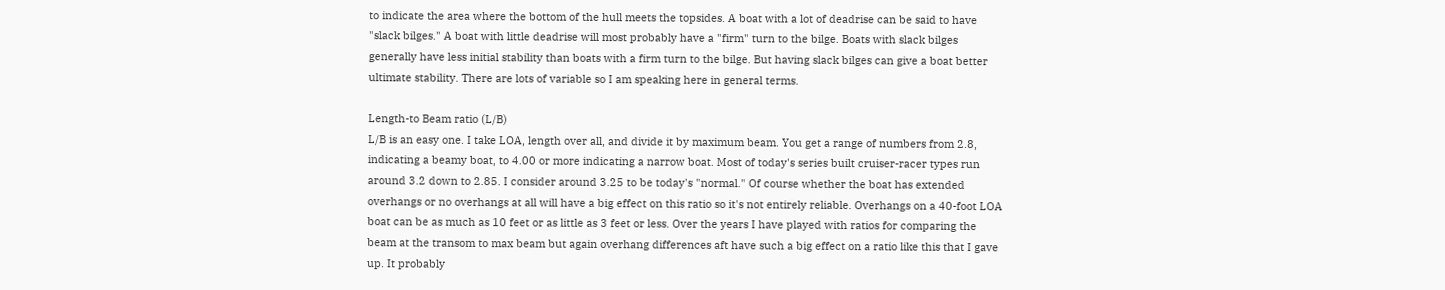to indicate the area where the bottom of the hull meets the topsides. A boat with a lot of deadrise can be said to have "slack bilges." A boat with little deadrise will most probably have a "firm" turn to the bilge. Boats with slack bilges generally have less initial stability than boats with a firm turn to the bilge. But having slack bilges can give a boat better ultimate stability. There are lots of variable so I am speaking here in general terms.

Length-to Beam ratio (L/B)
L/B is an easy one. I take LOA, length over all, and divide it by maximum beam. You get a range of numbers from 2.8, indicating a beamy boat, to 4.00 or more indicating a narrow boat. Most of today's series built cruiser-racer types run around 3.2 down to 2.85. I consider around 3.25 to be today's "normal." Of course whether the boat has extended overhangs or no overhangs at all will have a big effect on this ratio so it's not entirely reliable. Overhangs on a 40-foot LOA boat can be as much as 10 feet or as little as 3 feet or less. Over the years I have played with ratios for comparing the beam at the transom to max beam but again overhang differences aft have such a big effect on a ratio like this that I gave up. It probably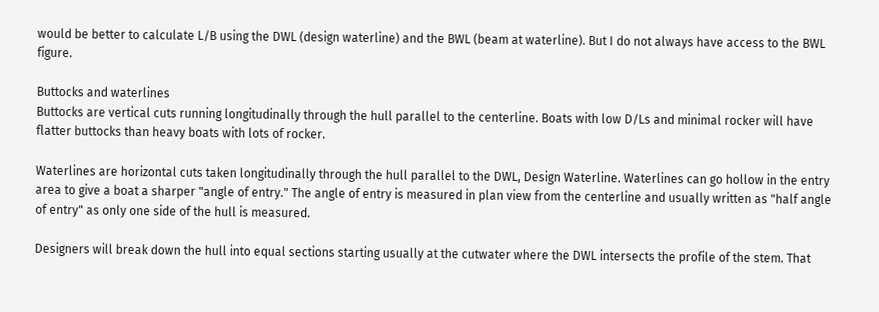would be better to calculate L/B using the DWL (design waterline) and the BWL (beam at waterline). But I do not always have access to the BWL figure.

Buttocks and waterlines
Buttocks are vertical cuts running longitudinally through the hull parallel to the centerline. Boats with low D/Ls and minimal rocker will have flatter buttocks than heavy boats with lots of rocker.

Waterlines are horizontal cuts taken longitudinally through the hull parallel to the DWL, Design Waterline. Waterlines can go hollow in the entry area to give a boat a sharper "angle of entry." The angle of entry is measured in plan view from the centerline and usually written as "half angle of entry" as only one side of the hull is measured.

Designers will break down the hull into equal sections starting usually at the cutwater where the DWL intersects the profile of the stem. That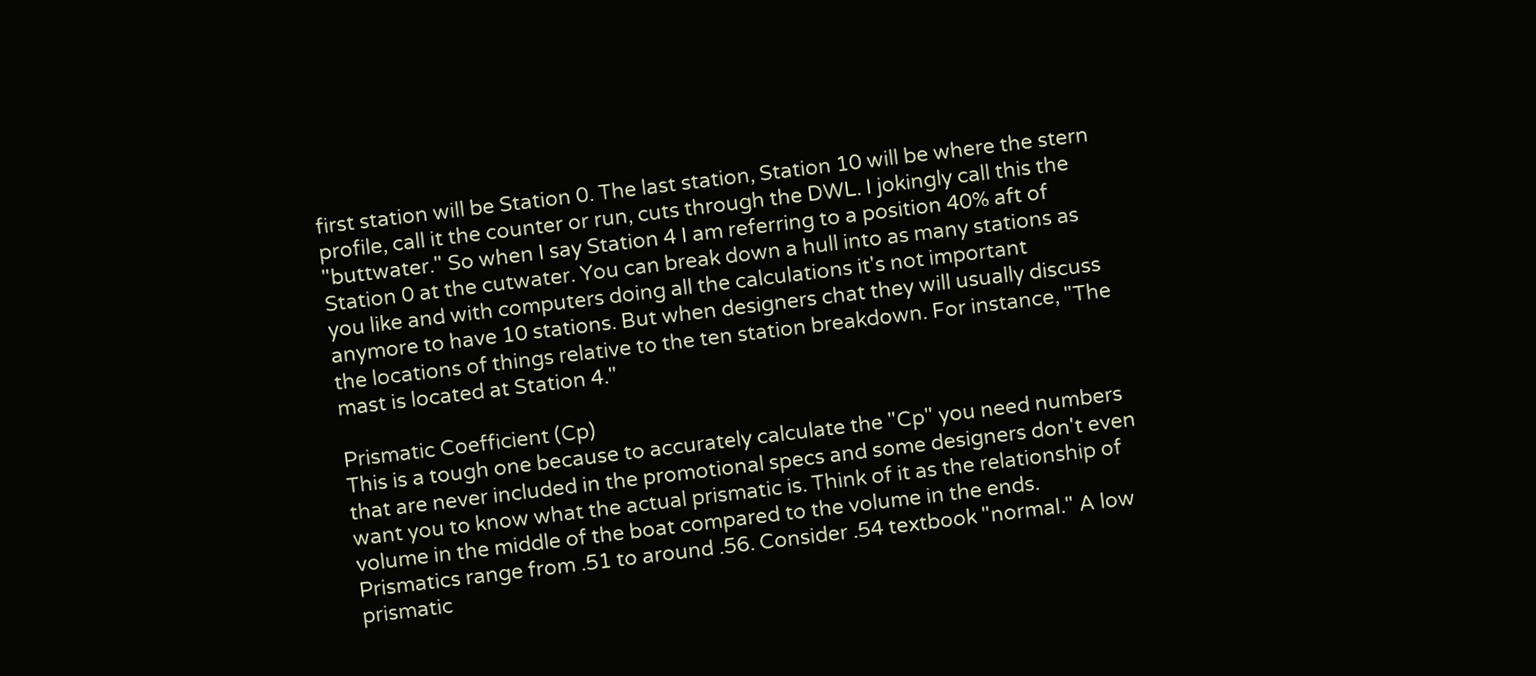first station will be Station 0. The last station, Station 10 will be where the stern profile, call it the counter or run, cuts through the DWL. I jokingly call this the "buttwater." So when I say Station 4 I am referring to a position 40% aft of Station 0 at the cutwater. You can break down a hull into as many stations as you like and with computers doing all the calculations it's not important anymore to have 10 stations. But when designers chat they will usually discuss the locations of things relative to the ten station breakdown. For instance, "The mast is located at Station 4."

Prismatic Coefficient (Cp)
This is a tough one because to accurately calculate the "Cp" you need numbers that are never included in the promotional specs and some designers don't even want you to know what the actual prismatic is. Think of it as the relationship of volume in the middle of the boat compared to the volume in the ends. Prismatics range from .51 to around .56. Consider .54 textbook "normal." A low prismatic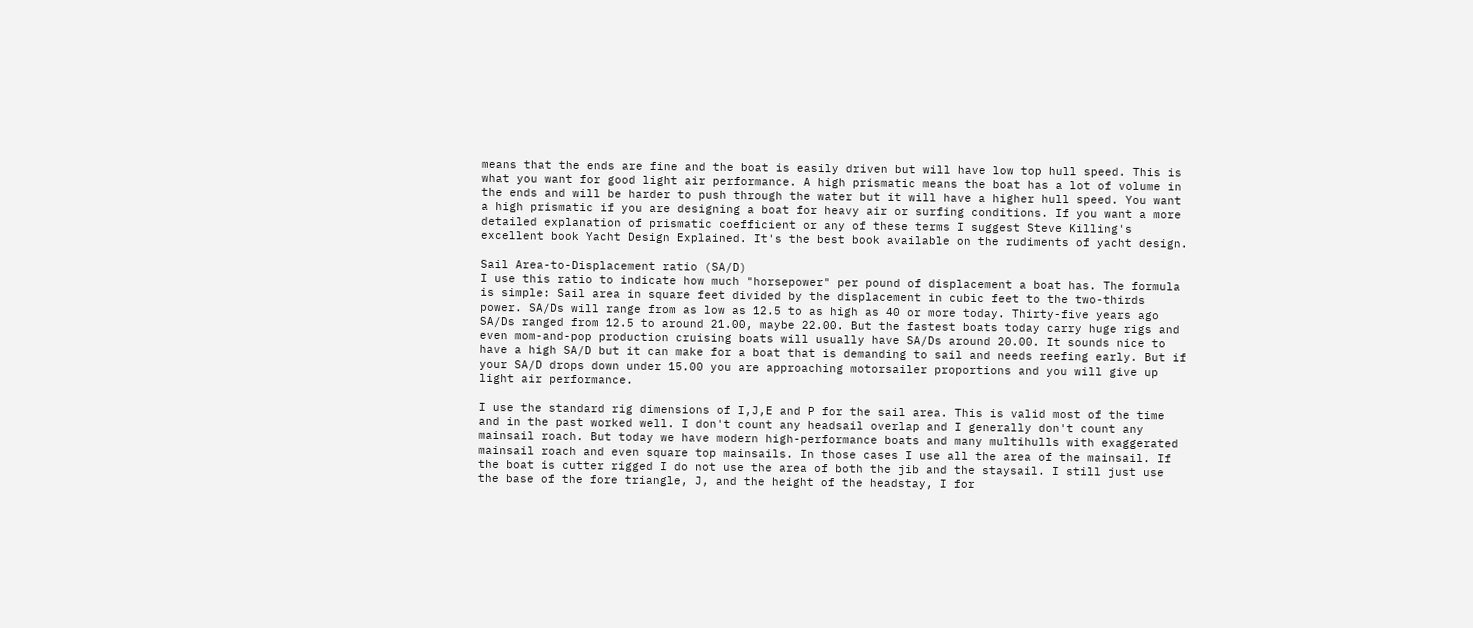means that the ends are fine and the boat is easily driven but will have low top hull speed. This is what you want for good light air performance. A high prismatic means the boat has a lot of volume in the ends and will be harder to push through the water but it will have a higher hull speed. You want a high prismatic if you are designing a boat for heavy air or surfing conditions. If you want a more detailed explanation of prismatic coefficient or any of these terms I suggest Steve Killing's excellent book Yacht Design Explained. It's the best book available on the rudiments of yacht design.

Sail Area-to-Displacement ratio (SA/D)
I use this ratio to indicate how much "horsepower" per pound of displacement a boat has. The formula is simple: Sail area in square feet divided by the displacement in cubic feet to the two-thirds power. SA/Ds will range from as low as 12.5 to as high as 40 or more today. Thirty-five years ago SA/Ds ranged from 12.5 to around 21.00, maybe 22.00. But the fastest boats today carry huge rigs and even mom-and-pop production cruising boats will usually have SA/Ds around 20.00. It sounds nice to have a high SA/D but it can make for a boat that is demanding to sail and needs reefing early. But if your SA/D drops down under 15.00 you are approaching motorsailer proportions and you will give up light air performance.

I use the standard rig dimensions of I,J,E and P for the sail area. This is valid most of the time and in the past worked well. I don't count any headsail overlap and I generally don't count any mainsail roach. But today we have modern high-performance boats and many multihulls with exaggerated mainsail roach and even square top mainsails. In those cases I use all the area of the mainsail. If the boat is cutter rigged I do not use the area of both the jib and the staysail. I still just use the base of the fore triangle, J, and the height of the headstay, I for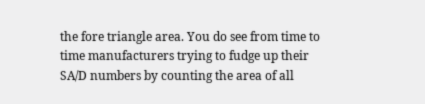the fore triangle area. You do see from time to time manufacturers trying to fudge up their SA/D numbers by counting the area of all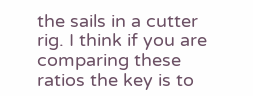the sails in a cutter rig. I think if you are comparing these ratios the key is to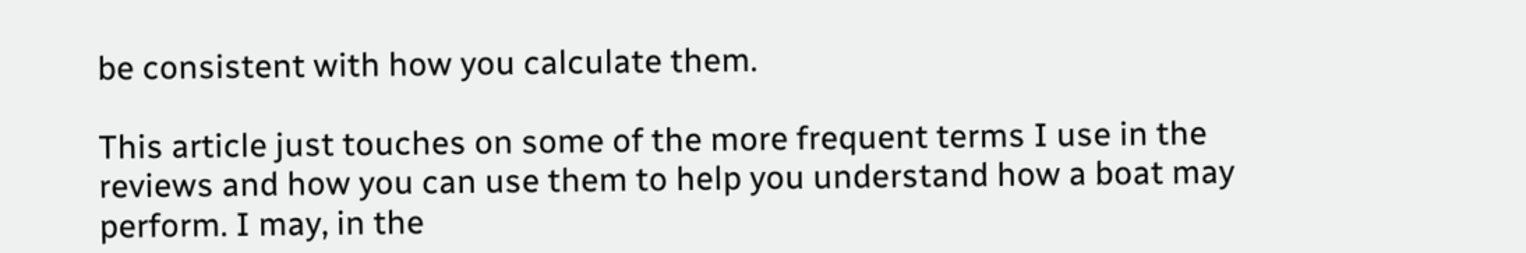be consistent with how you calculate them.

This article just touches on some of the more frequent terms I use in the reviews and how you can use them to help you understand how a boat may perform. I may, in the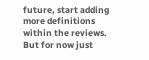future, start adding more definitions within the reviews. But for now just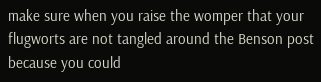make sure when you raise the womper that your flugworts are not tangled around the Benson post because you could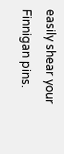easily shear your Finnigan pins.